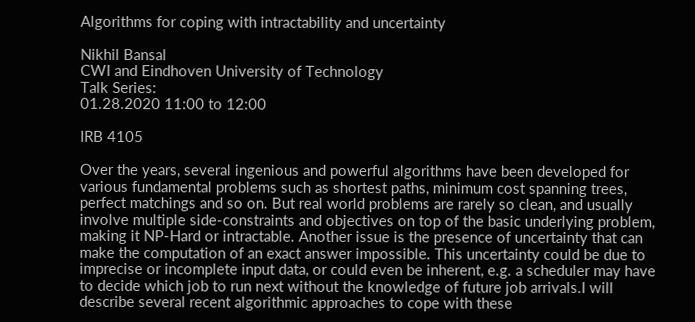Algorithms for coping with intractability and uncertainty

Nikhil Bansal
CWI and Eindhoven University of Technology
Talk Series:
01.28.2020 11:00 to 12:00

IRB 4105

Over the years, several ingenious and powerful algorithms have been developed for various fundamental problems such as shortest paths, minimum cost spanning trees, perfect matchings and so on. But real world problems are rarely so clean, and usually involve multiple side-constraints and objectives on top of the basic underlying problem, making it NP-Hard or intractable. Another issue is the presence of uncertainty that can make the computation of an exact answer impossible. This uncertainty could be due to imprecise or incomplete input data, or could even be inherent, e.g. a scheduler may have to decide which job to run next without the knowledge of future job arrivals.I will describe several recent algorithmic approaches to cope with these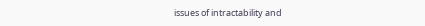issues of intractability and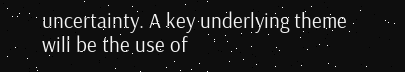uncertainty. A key underlying theme will be the use of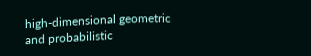high-dimensional geometric and probabilistic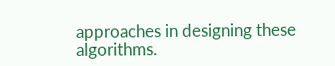approaches in designing these algorithms.